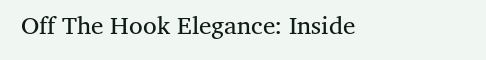Off The Hook Elegance: Inside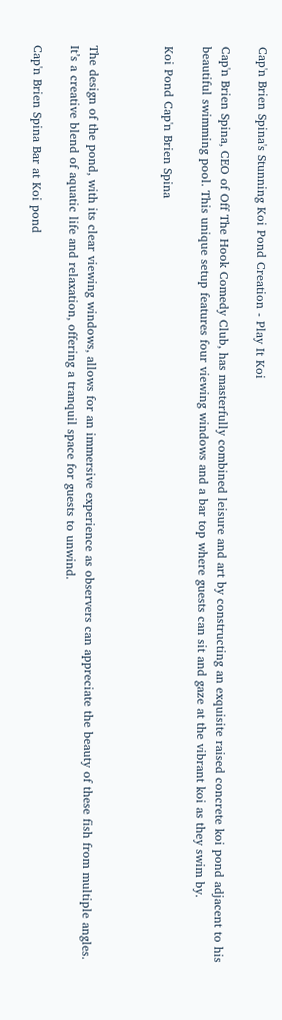Cap'n Brien Spina's Stunning Koi Pond Creation - Play It Koi

Cap'n Brien Spina, CEO of Off The Hook Comedy Club, has masterfully combined leisure and art by constructing an exquisite raised concrete koi pond adjacent to his beautiful swimming pool. This unique setup features four viewing windows and a bar top where guests can sit and gaze at the vibrant koi as they swim by.

Koi Pond Cap'n Brien Spina



The design of the pond, with its clear viewing windows, allows for an immersive experience as observers can appreciate the beauty of these fish from multiple angles. It’s a creative blend of aquatic life and relaxation, offering a tranquil space for guests to unwind.

Cap'n Brien Spina Bar at Koi pond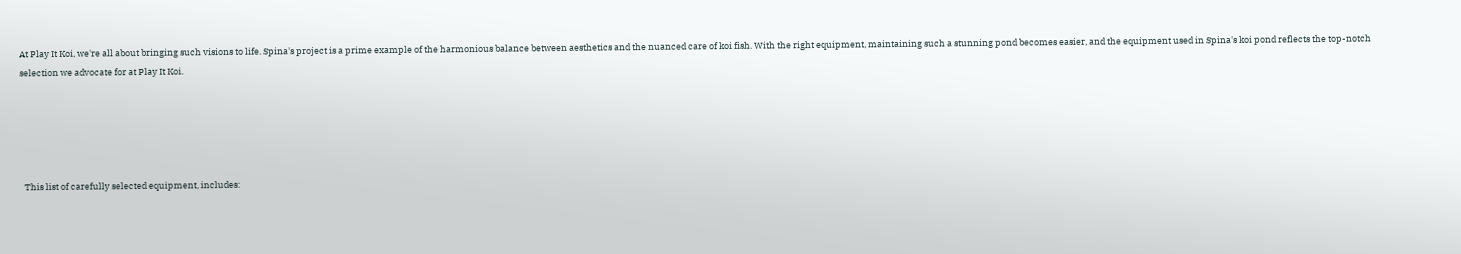At Play It Koi, we're all about bringing such visions to life. Spina's project is a prime example of the harmonious balance between aesthetics and the nuanced care of koi fish. With the right equipment, maintaining such a stunning pond becomes easier, and the equipment used in Spina's koi pond reflects the top-notch selection we advocate for at Play It Koi.





  This list of carefully selected equipment, includes: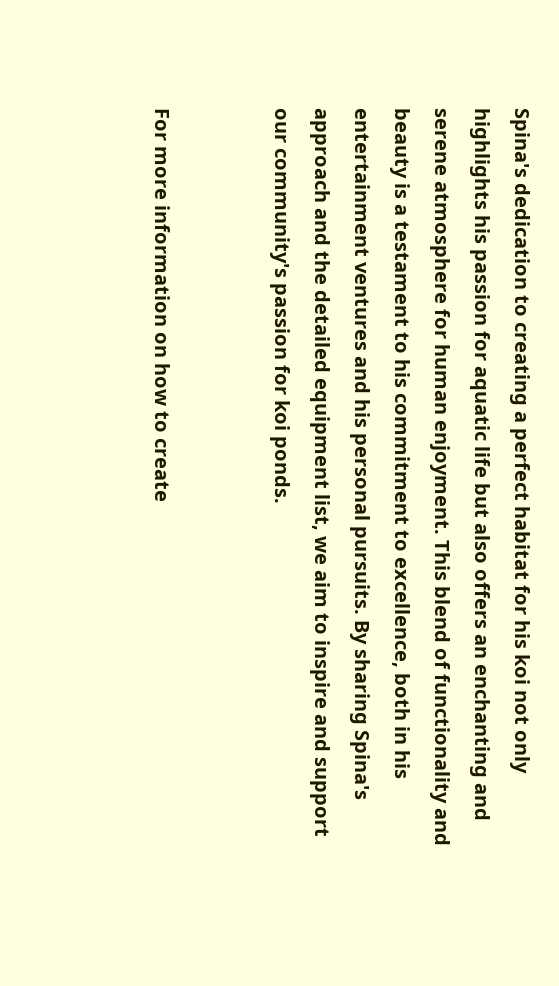Spina's dedication to creating a perfect habitat for his koi not only highlights his passion for aquatic life but also offers an enchanting and serene atmosphere for human enjoyment. This blend of functionality and beauty is a testament to his commitment to excellence, both in his entertainment ventures and his personal pursuits. By sharing Spina's approach and the detailed equipment list, we aim to inspire and support our community's passion for koi ponds.


For more information on how to create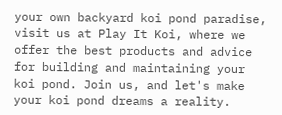your own backyard koi pond paradise, visit us at Play It Koi, where we offer the best products and advice for building and maintaining your koi pond. Join us, and let's make your koi pond dreams a reality.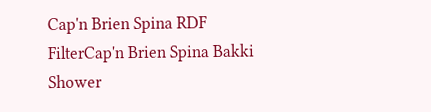Cap'n Brien Spina RDF FilterCap'n Brien Spina Bakki Shower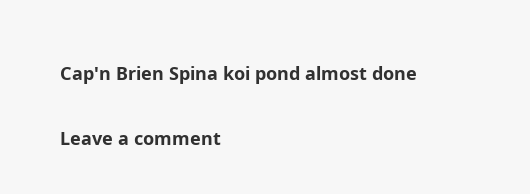Cap'n Brien Spina koi pond almost done

Leave a comment